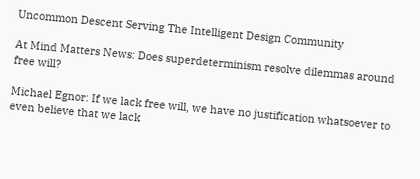Uncommon Descent Serving The Intelligent Design Community

At Mind Matters News: Does superdeterminism resolve dilemmas around free will?

Michael Egnor: If we lack free will, we have no justification whatsoever to even believe that we lack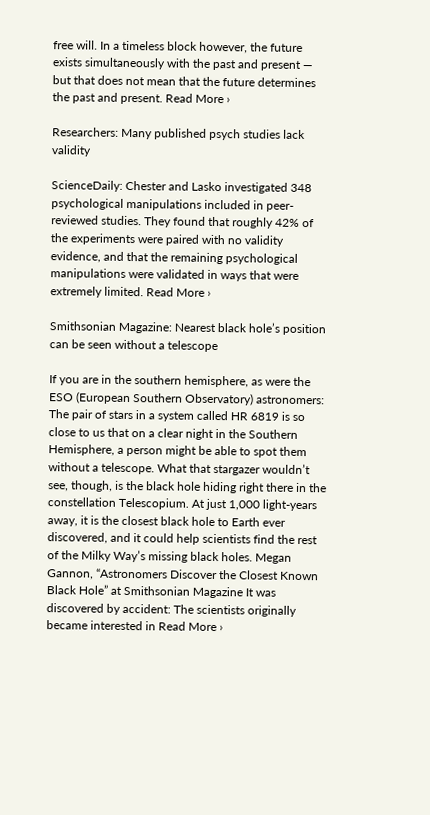free will. In a timeless block however, the future exists simultaneously with the past and present — but that does not mean that the future determines the past and present. Read More ›

Researchers: Many published psych studies lack validity

ScienceDaily: Chester and Lasko investigated 348 psychological manipulations included in peer-reviewed studies. They found that roughly 42% of the experiments were paired with no validity evidence, and that the remaining psychological manipulations were validated in ways that were extremely limited. Read More ›

Smithsonian Magazine: Nearest black hole’s position can be seen without a telescope

If you are in the southern hemisphere, as were the ESO (European Southern Observatory) astronomers: The pair of stars in a system called HR 6819 is so close to us that on a clear night in the Southern Hemisphere, a person might be able to spot them without a telescope. What that stargazer wouldn’t see, though, is the black hole hiding right there in the constellation Telescopium. At just 1,000 light-years away, it is the closest black hole to Earth ever discovered, and it could help scientists find the rest of the Milky Way’s missing black holes. Megan Gannon, “Astronomers Discover the Closest Known Black Hole” at Smithsonian Magazine It was discovered by accident: The scientists originally became interested in Read More ›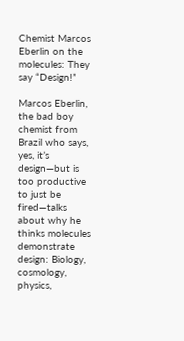Chemist Marcos Eberlin on the molecules: They say “Design!”

Marcos Eberlin, the bad boy chemist from Brazil who says, yes, it’s design—but is too productive to just be fired—talks about why he thinks molecules demonstrate design: Biology, cosmology, physics,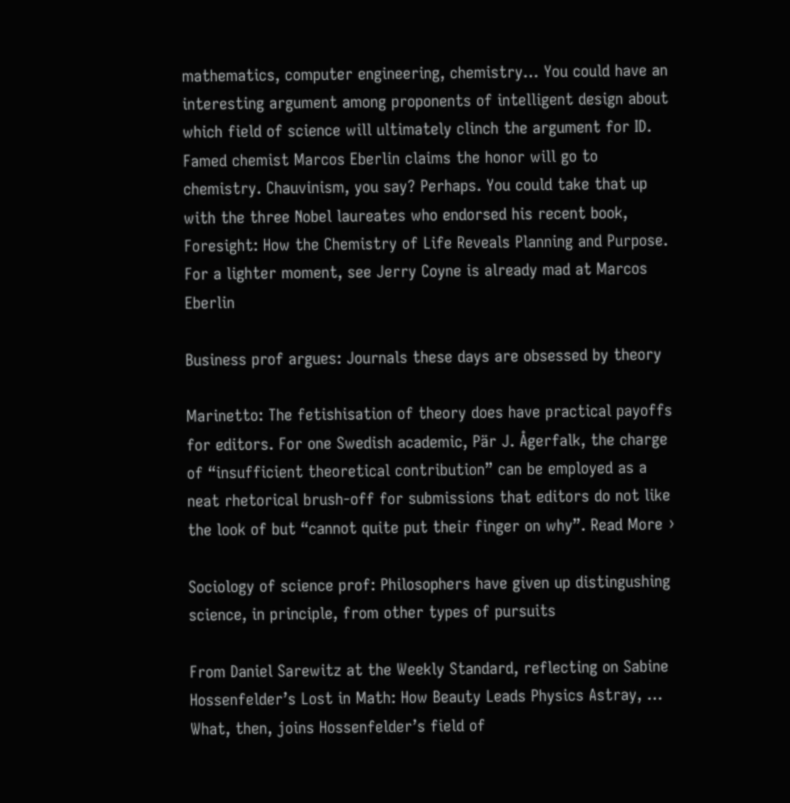mathematics, computer engineering, chemistry… You could have an interesting argument among proponents of intelligent design about which field of science will ultimately clinch the argument for ID. Famed chemist Marcos Eberlin claims the honor will go to chemistry. Chauvinism, you say? Perhaps. You could take that up with the three Nobel laureates who endorsed his recent book, Foresight: How the Chemistry of Life Reveals Planning and Purpose. For a lighter moment, see Jerry Coyne is already mad at Marcos Eberlin

Business prof argues: Journals these days are obsessed by theory

Marinetto: The fetishisation of theory does have practical payoffs for editors. For one Swedish academic, Pär J. Ågerfalk, the charge of “insufficient theoretical contribution” can be employed as a neat rhetorical brush-off for submissions that editors do not like the look of but “cannot quite put their finger on why”. Read More ›

Sociology of science prof: Philosophers have given up distingushing science, in principle, from other types of pursuits

From Daniel Sarewitz at the Weekly Standard, reflecting on Sabine Hossenfelder’s Lost in Math: How Beauty Leads Physics Astray, … What, then, joins Hossenfelder’s field of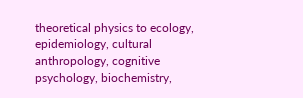theoretical physics to ecology, epidemiology, cultural anthropology, cognitive psychology, biochemistry,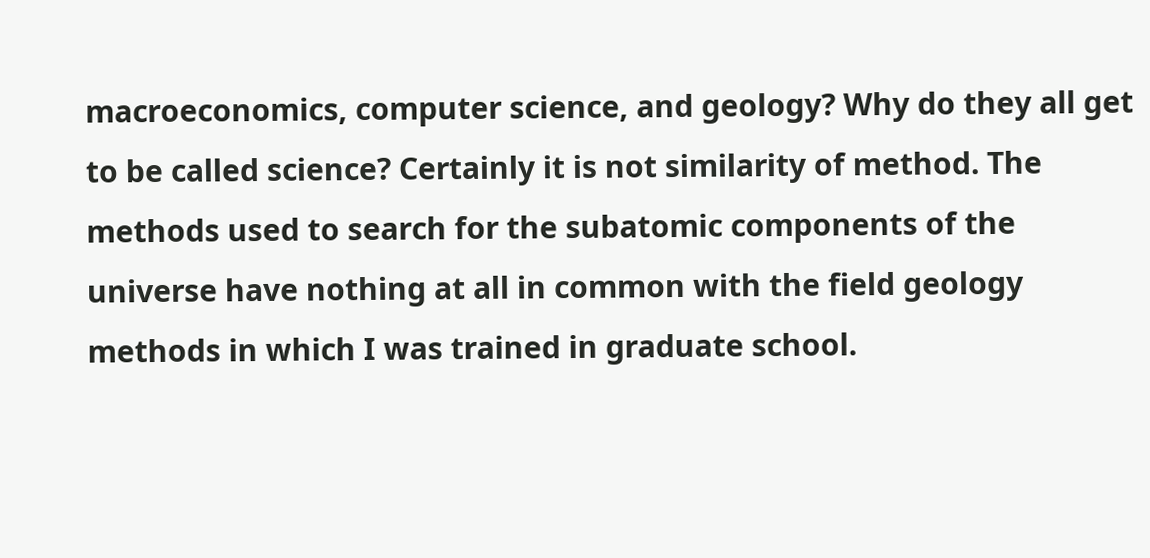macroeconomics, computer science, and geology? Why do they all get to be called science? Certainly it is not similarity of method. The methods used to search for the subatomic components of the universe have nothing at all in common with the field geology methods in which I was trained in graduate school.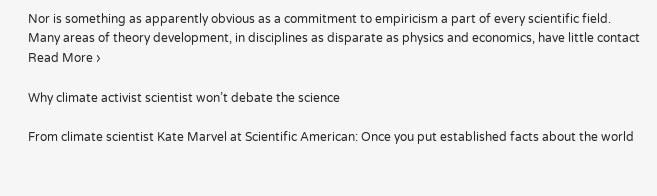Nor is something as apparently obvious as a commitment to empiricism a part of every scientific field. Many areas of theory development, in disciplines as disparate as physics and economics, have little contact Read More ›

Why climate activist scientist won’t debate the science

From climate scientist Kate Marvel at Scientific American: Once you put established facts about the world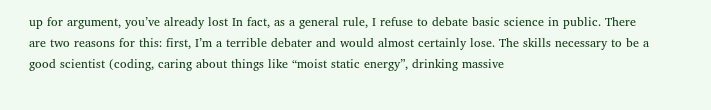up for argument, you’ve already lost In fact, as a general rule, I refuse to debate basic science in public. There are two reasons for this: first, I’m a terrible debater and would almost certainly lose. The skills necessary to be a good scientist (coding, caring about things like “moist static energy”, drinking massive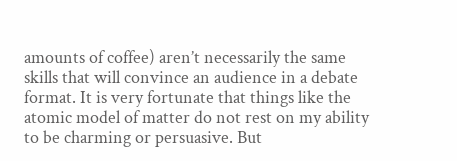amounts of coffee) aren’t necessarily the same skills that will convince an audience in a debate format. It is very fortunate that things like the atomic model of matter do not rest on my ability to be charming or persuasive. But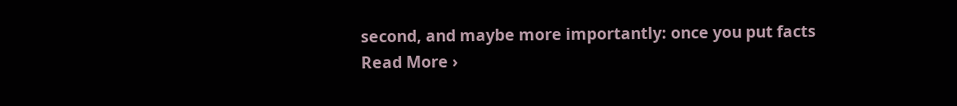second, and maybe more importantly: once you put facts Read More ›